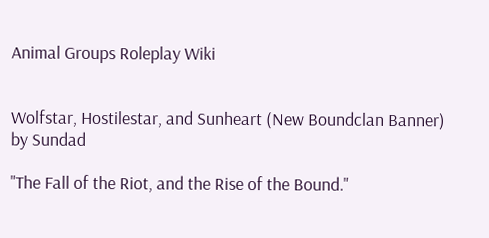Animal Groups Roleplay Wiki


Wolfstar, Hostilestar, and Sunheart (New Boundclan Banner) by Sundad

"The Fall of the Riot, and the Rise of the Bound."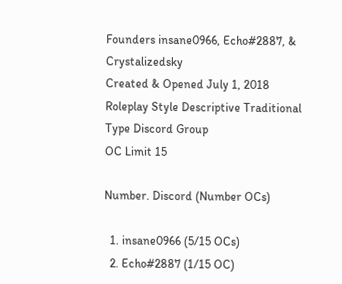Founders insane0966, Echo#2887, & Crystalizedsky
Created & Opened July 1, 2018
Roleplay Style Descriptive Traditional
Type Discord Group
OC Limit 15

Number. Discord (Number OCs)

  1. insane0966 (5/15 OCs)
  2. Echo#2887 (1/15 OC)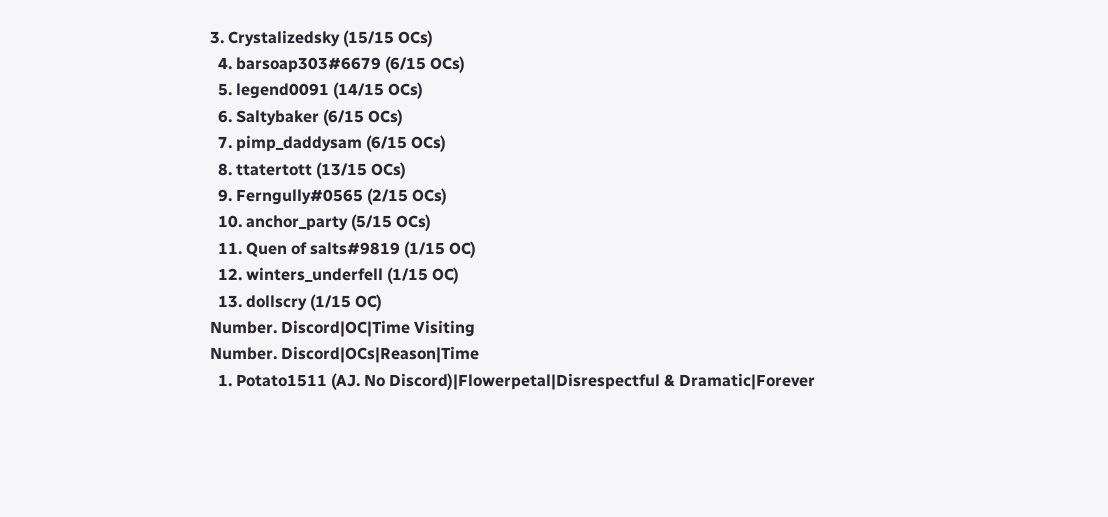3. Crystalizedsky (15/15 OCs)
  4. barsoap303#6679 (6/15 OCs)
  5. legend0091 (14/15 OCs)
  6. Saltybaker (6/15 OCs)
  7. pimp_daddysam (6/15 OCs)
  8. ttatertott (13/15 OCs)
  9. Ferngully#0565 (2/15 OCs)
  10. anchor_party (5/15 OCs)
  11. Quen of salts#9819 (1/15 OC)
  12. winters_underfell (1/15 OC)
  13. dollscry (1/15 OC)
Number. Discord|OC|Time Visiting
Number. Discord|OCs|Reason|Time
  1. Potato1511 (AJ. No Discord)|Flowerpetal|Disrespectful & Dramatic|Forever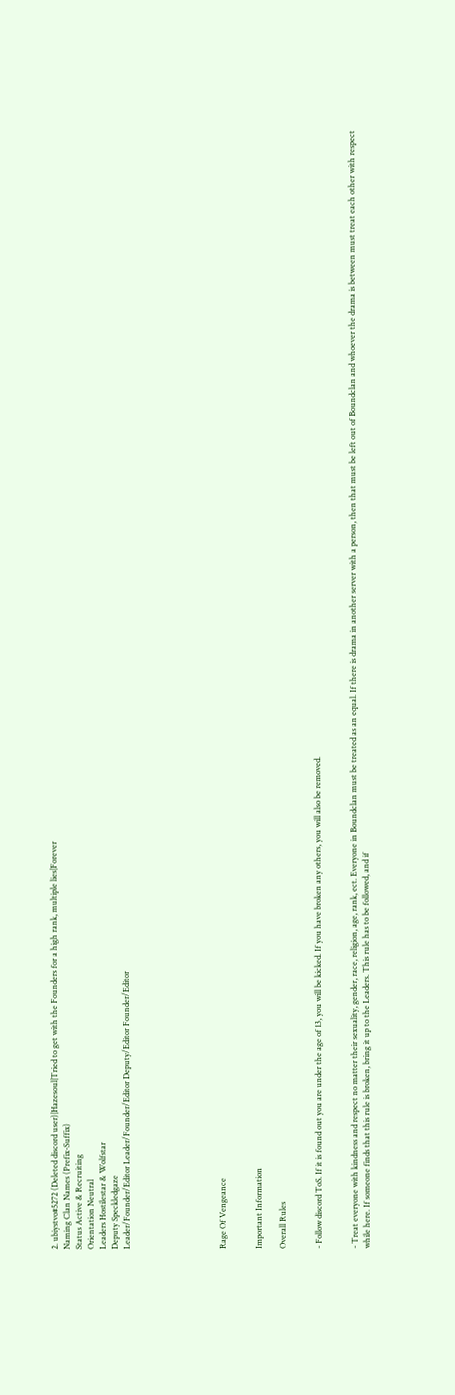2. ubiystvo#5272 (Deleted discord user)|Hazesoul|Tried to get with the Founders for a high rank, multiple lies|Forever
Naming Clan Names (Prefix-Suffix)
Status Active & Recruiting
Orientation Neutral
Leaders Hostilestar & Wolfstar
Deputy Speckledgaze
Leader/Founder/Editor Leader/Founder/Editor Deputy/Editor Founder/Editor







Rage Of Vengeance


Important Information

Overall Rules


- Follow discord ToS. If it is found out you are under the age of 13, you will be kicked. If you have broken any others, you will also be removed.


- Treat everyone with kindness and respect no matter their sexuality, gender, race, religion, age, rank, ect. Everyone in Boundclan must be treated as an equal. If there is drama in another server with a person, then that must be left out of Boundclan and whoever the drama is between must treat each other with respect while here. If someone finds that this rule is broken, bring it up to the Leaders. This rule has to be followed, and if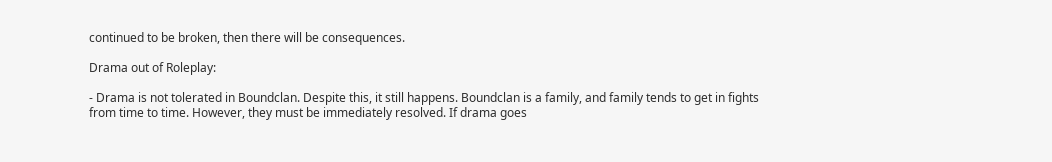continued to be broken, then there will be consequences.

Drama out of Roleplay:

- Drama is not tolerated in Boundclan. Despite this, it still happens. Boundclan is a family, and family tends to get in fights from time to time. However, they must be immediately resolved. If drama goes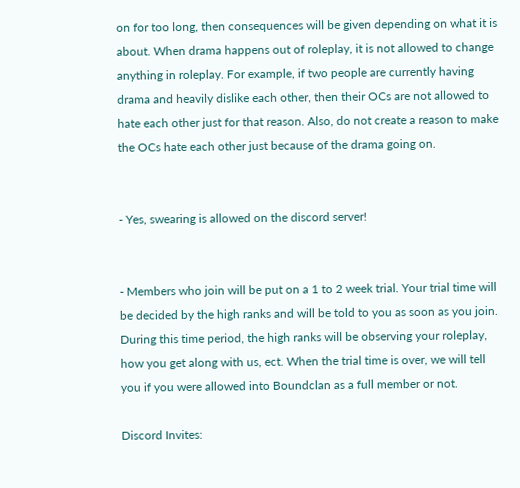on for too long, then consequences will be given depending on what it is about. When drama happens out of roleplay, it is not allowed to change anything in roleplay. For example, if two people are currently having drama and heavily dislike each other, then their OCs are not allowed to hate each other just for that reason. Also, do not create a reason to make the OCs hate each other just because of the drama going on.


- Yes, swearing is allowed on the discord server!


- Members who join will be put on a 1 to 2 week trial. Your trial time will be decided by the high ranks and will be told to you as soon as you join. During this time period, the high ranks will be observing your roleplay, how you get along with us, ect. When the trial time is over, we will tell you if you were allowed into Boundclan as a full member or not.

Discord Invites: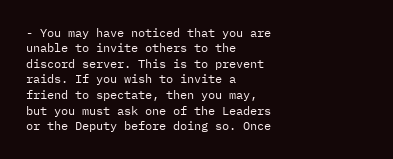- You may have noticed that you are unable to invite others to the discord server. This is to prevent raids. If you wish to invite a friend to spectate, then you may, but you must ask one of the Leaders or the Deputy before doing so. Once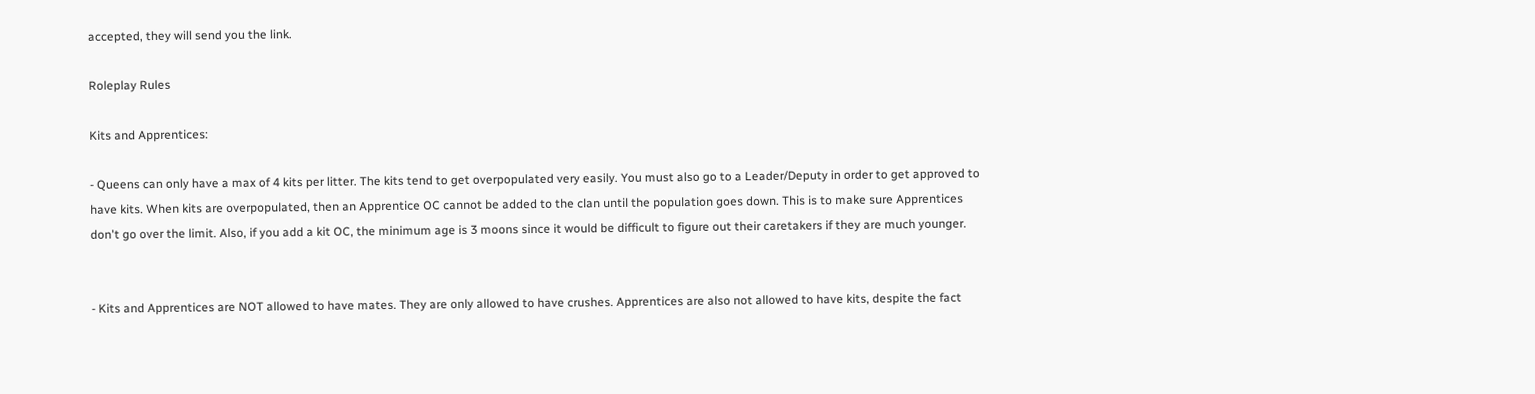accepted, they will send you the link.

Roleplay Rules

Kits and Apprentices:

- Queens can only have a max of 4 kits per litter. The kits tend to get overpopulated very easily. You must also go to a Leader/Deputy in order to get approved to have kits. When kits are overpopulated, then an Apprentice OC cannot be added to the clan until the population goes down. This is to make sure Apprentices don't go over the limit. Also, if you add a kit OC, the minimum age is 3 moons since it would be difficult to figure out their caretakers if they are much younger.


- Kits and Apprentices are NOT allowed to have mates. They are only allowed to have crushes. Apprentices are also not allowed to have kits, despite the fact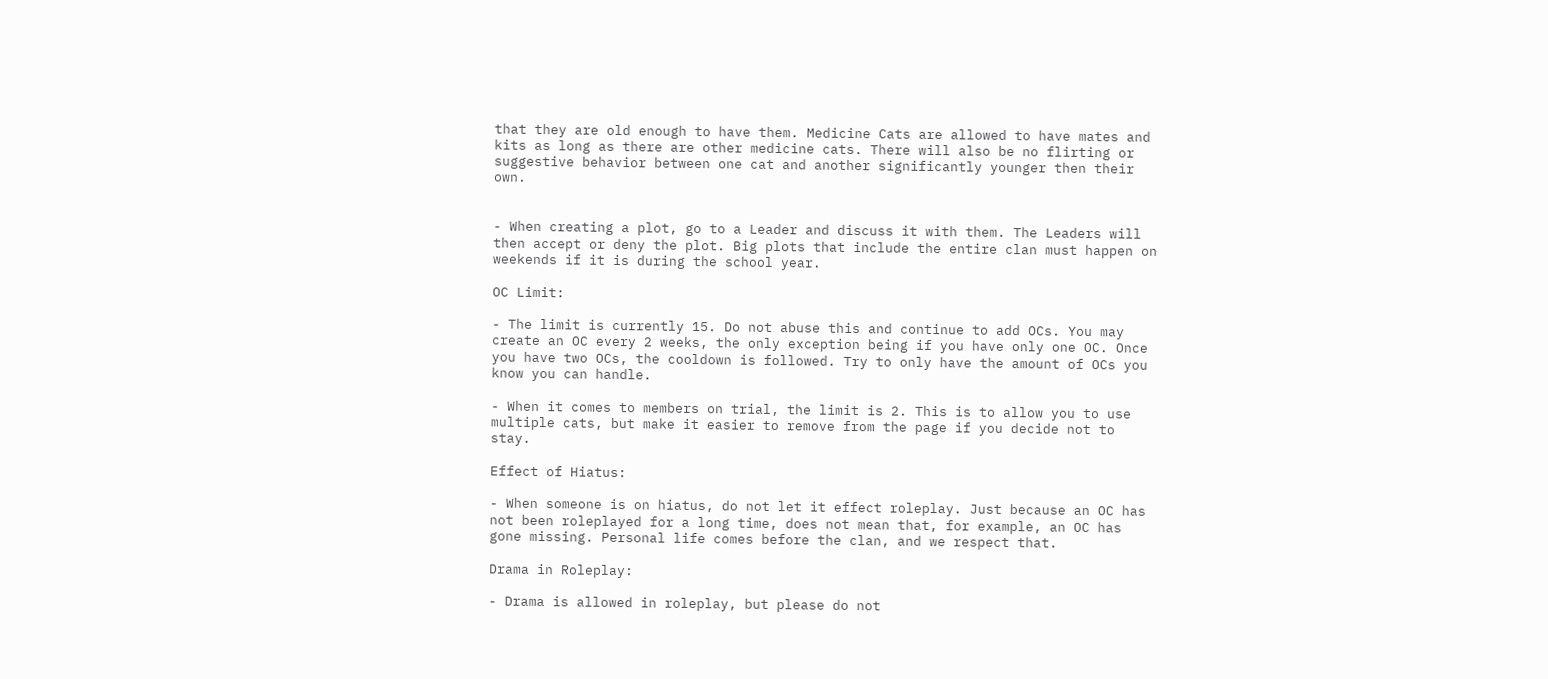that they are old enough to have them. Medicine Cats are allowed to have mates and kits as long as there are other medicine cats. There will also be no flirting or suggestive behavior between one cat and another significantly younger then their own.


- When creating a plot, go to a Leader and discuss it with them. The Leaders will then accept or deny the plot. Big plots that include the entire clan must happen on weekends if it is during the school year.

OC Limit:

- The limit is currently 15. Do not abuse this and continue to add OCs. You may create an OC every 2 weeks, the only exception being if you have only one OC. Once you have two OCs, the cooldown is followed. Try to only have the amount of OCs you know you can handle.

- When it comes to members on trial, the limit is 2. This is to allow you to use multiple cats, but make it easier to remove from the page if you decide not to stay.

Effect of Hiatus:

- When someone is on hiatus, do not let it effect roleplay. Just because an OC has not been roleplayed for a long time, does not mean that, for example, an OC has gone missing. Personal life comes before the clan, and we respect that.

Drama in Roleplay:

- Drama is allowed in roleplay, but please do not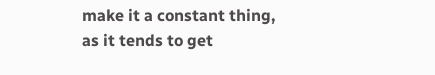make it a constant thing, as it tends to get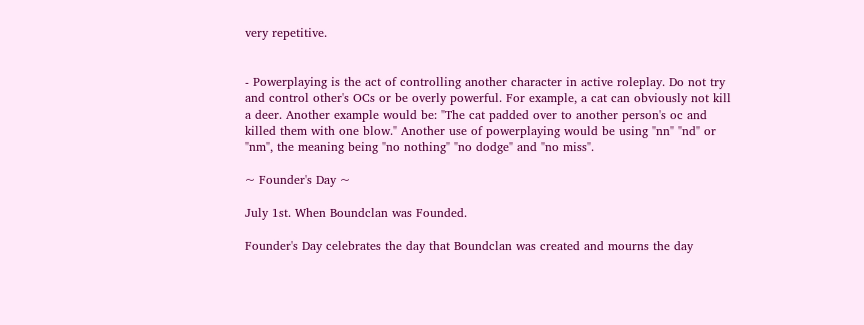very repetitive.


- Powerplaying is the act of controlling another character in active roleplay. Do not try and control other's OCs or be overly powerful. For example, a cat can obviously not kill a deer. Another example would be: "The cat padded over to another person's oc and killed them with one blow." Another use of powerplaying would be using "nn" "nd" or "nm", the meaning being "no nothing" "no dodge" and "no miss".

~ Founder's Day ~

July 1st. When Boundclan was Founded.

Founder's Day celebrates the day that Boundclan was created and mourns the day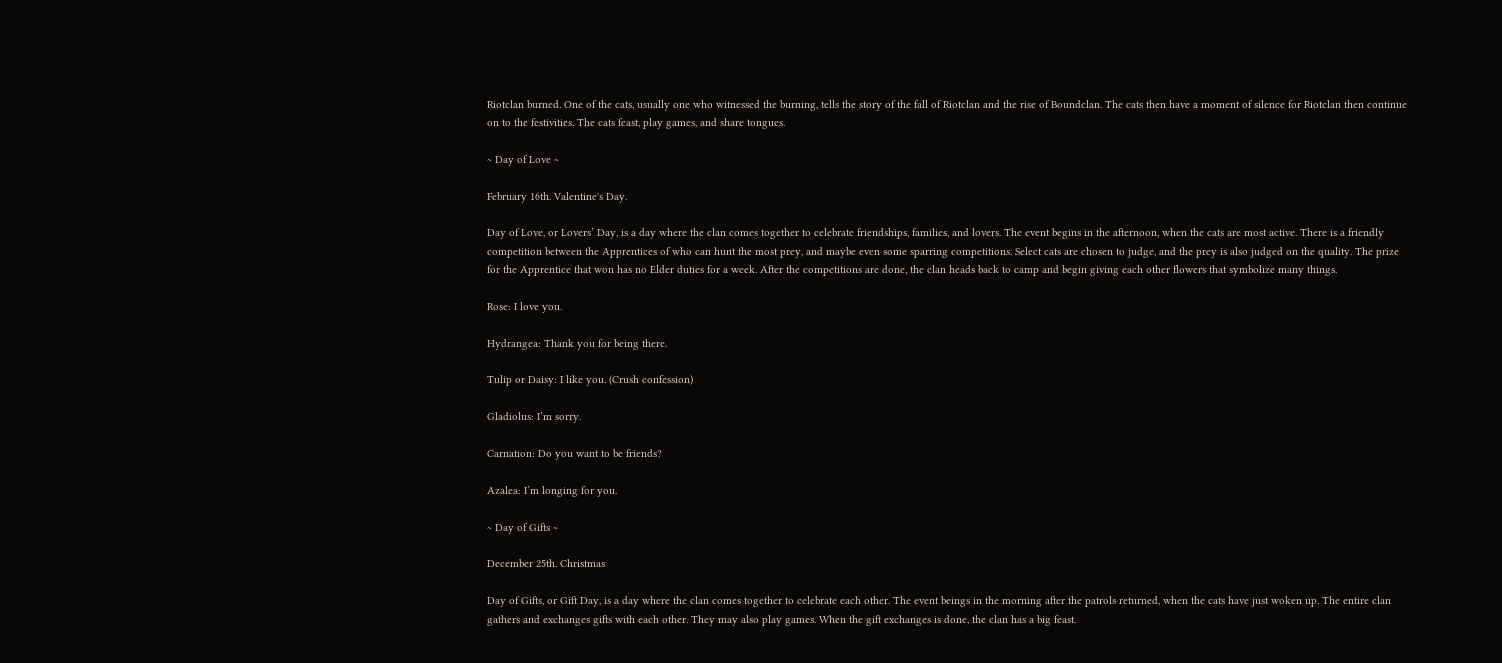Riotclan burned. One of the cats, usually one who witnessed the burning, tells the story of the fall of Riotclan and the rise of Boundclan. The cats then have a moment of silence for Riotclan then continue on to the festivities. The cats feast, play games, and share tongues.

~ Day of Love ~

February 16th. Valentine's Day.

Day of Love, or Lovers’ Day, is a day where the clan comes together to celebrate friendships, families, and lovers. The event begins in the afternoon, when the cats are most active. There is a friendly competition between the Apprentices of who can hunt the most prey, and maybe even some sparring competitions. Select cats are chosen to judge, and the prey is also judged on the quality. The prize for the Apprentice that won has no Elder duties for a week. After the competitions are done, the clan heads back to camp and begin giving each other flowers that symbolize many things.

Rose: I love you.

Hydrangea: Thank you for being there.

Tulip or Daisy: I like you. (Crush confession)

Gladiolus: I’m sorry.

Carnation: Do you want to be friends?

Azalea: I’m longing for you.

~ Day of Gifts ~

December 25th. Christmas

Day of Gifts, or Gift Day, is a day where the clan comes together to celebrate each other. The event beings in the morning after the patrols returned, when the cats have just woken up. The entire clan gathers and exchanges gifts with each other. They may also play games. When the gift exchanges is done, the clan has a big feast.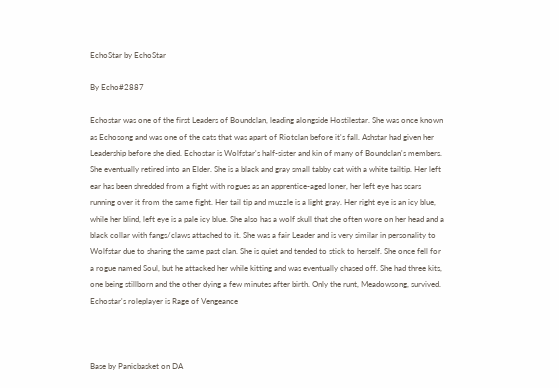EchoStar by EchoStar

By Echo#2887

Echostar was one of the first Leaders of Boundclan, leading alongside Hostilestar. She was once known as Echosong and was one of the cats that was apart of Riotclan before it's fall. Ashstar had given her Leadership before she died. Echostar is Wolfstar's half-sister and kin of many of Boundclan's members. She eventually retired into an Elder. She is a black and gray small tabby cat with a white tailtip. Her left ear has been shredded from a fight with rogues as an apprentice-aged loner, her left eye has scars running over it from the same fight. Her tail tip and muzzle is a light gray. Her right eye is an icy blue, while her blind, left eye is a pale icy blue. She also has a wolf skull that she often wore on her head and a black collar with fangs/claws attached to it. She was a fair Leader and is very similar in personality to Wolfstar due to sharing the same past clan. She is quiet and tended to stick to herself. She once fell for a rogue named Soul, but he attacked her while kitting and was eventually chased off. She had three kits, one being stillborn and the other dying a few minutes after birth. Only the runt, Meadowsong, survived. Echostar's roleplayer is Rage of Vengeance



Base by Panicbasket on DA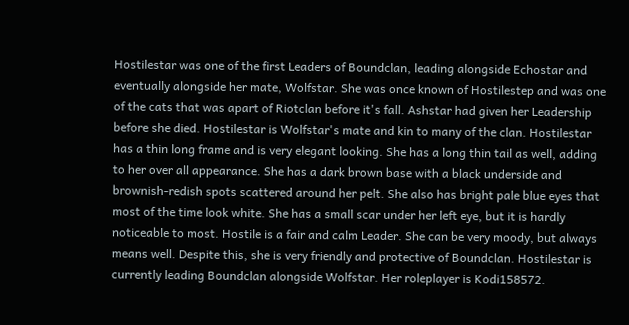Hostilestar was one of the first Leaders of Boundclan, leading alongside Echostar and eventually alongside her mate, Wolfstar. She was once known of Hostilestep and was one of the cats that was apart of Riotclan before it's fall. Ashstar had given her Leadership before she died. Hostilestar is Wolfstar's mate and kin to many of the clan. Hostilestar has a thin long frame and is very elegant looking. She has a long thin tail as well, adding to her over all appearance. She has a dark brown base with a black underside and brownish-redish spots scattered around her pelt. She also has bright pale blue eyes that most of the time look white. She has a small scar under her left eye, but it is hardly noticeable to most. Hostile is a fair and calm Leader. She can be very moody, but always means well. Despite this, she is very friendly and protective of Boundclan. Hostilestar is currently leading Boundclan alongside Wolfstar. Her roleplayer is Kodi158572.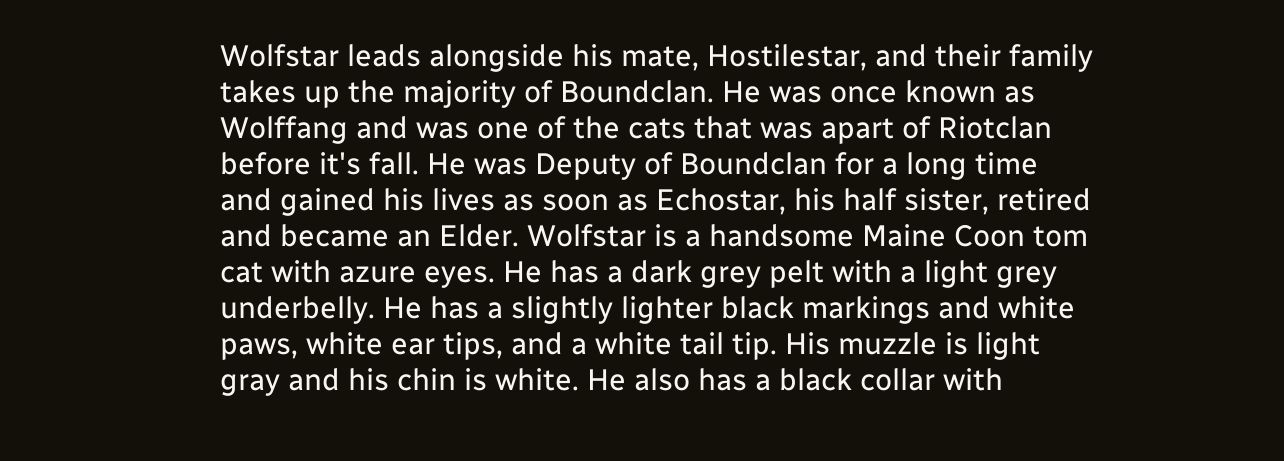Wolfstar leads alongside his mate, Hostilestar, and their family takes up the majority of Boundclan. He was once known as Wolffang and was one of the cats that was apart of Riotclan before it's fall. He was Deputy of Boundclan for a long time and gained his lives as soon as Echostar, his half sister, retired and became an Elder. Wolfstar is a handsome Maine Coon tom cat with azure eyes. He has a dark grey pelt with a light grey underbelly. He has a slightly lighter black markings and white paws, white ear tips, and a white tail tip. His muzzle is light gray and his chin is white. He also has a black collar with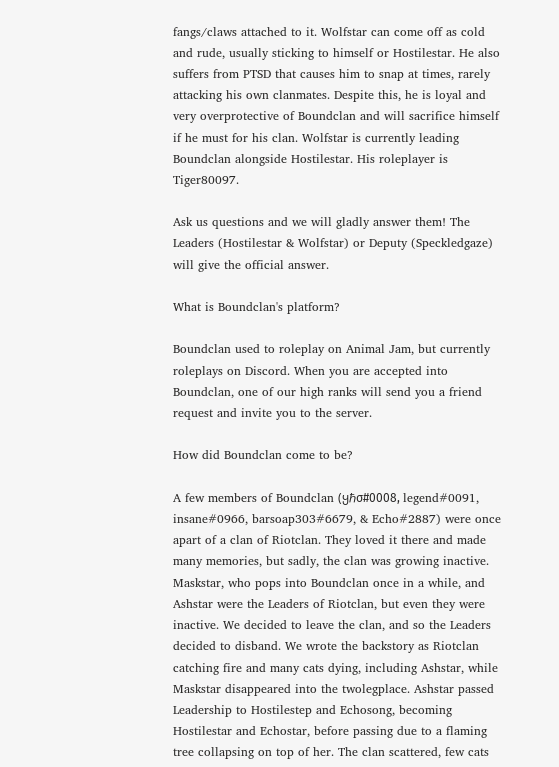fangs/claws attached to it. Wolfstar can come off as cold and rude, usually sticking to himself or Hostilestar. He also suffers from PTSD that causes him to snap at times, rarely attacking his own clanmates. Despite this, he is loyal and very overprotective of Boundclan and will sacrifice himself if he must for his clan. Wolfstar is currently leading Boundclan alongside Hostilestar. His roleplayer is Tiger80097.

Ask us questions and we will gladly answer them! The Leaders (Hostilestar & Wolfstar) or Deputy (Speckledgaze) will give the official answer.

What is Boundclan's platform?

Boundclan used to roleplay on Animal Jam, but currently roleplays on Discord. When you are accepted into Boundclan, one of our high ranks will send you a friend request and invite you to the server.

How did Boundclan come to be?

A few members of Boundclan (ყℏσ#0008, legend#0091, insane#0966, barsoap303#6679, & Echo#2887) were once apart of a clan of Riotclan. They loved it there and made many memories, but sadly, the clan was growing inactive. Maskstar, who pops into Boundclan once in a while, and Ashstar were the Leaders of Riotclan, but even they were inactive. We decided to leave the clan, and so the Leaders decided to disband. We wrote the backstory as Riotclan catching fire and many cats dying, including Ashstar, while Maskstar disappeared into the twolegplace. Ashstar passed Leadership to Hostilestep and Echosong, becoming Hostilestar and Echostar, before passing due to a flaming tree collapsing on top of her. The clan scattered, few cats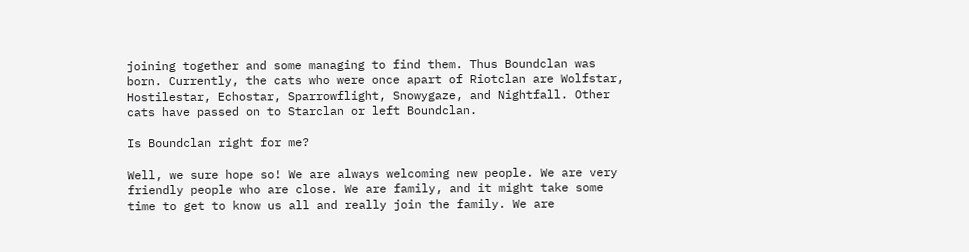joining together and some managing to find them. Thus Boundclan was born. Currently, the cats who were once apart of Riotclan are Wolfstar, Hostilestar, Echostar, Sparrowflight, Snowygaze, and Nightfall. Other cats have passed on to Starclan or left Boundclan.

Is Boundclan right for me?

Well, we sure hope so! We are always welcoming new people. We are very friendly people who are close. We are family, and it might take some time to get to know us all and really join the family. We are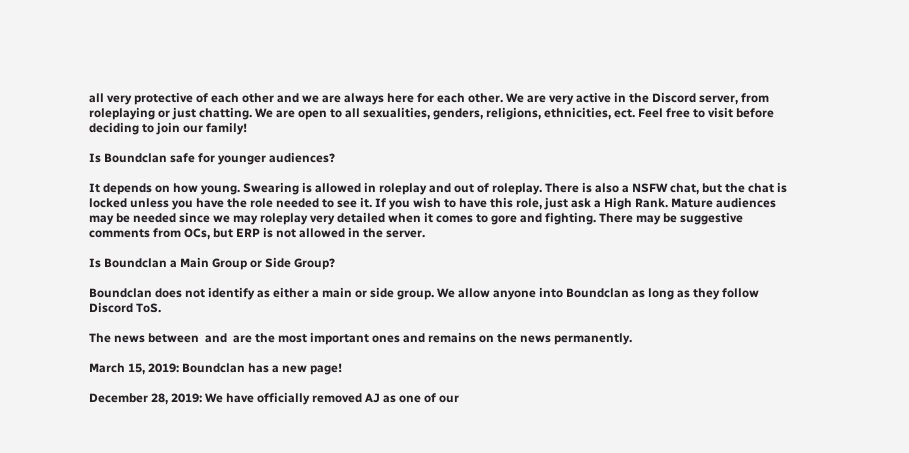all very protective of each other and we are always here for each other. We are very active in the Discord server, from roleplaying or just chatting. We are open to all sexualities, genders, religions, ethnicities, ect. Feel free to visit before deciding to join our family!

Is Boundclan safe for younger audiences?

It depends on how young. Swearing is allowed in roleplay and out of roleplay. There is also a NSFW chat, but the chat is locked unless you have the role needed to see it. If you wish to have this role, just ask a High Rank. Mature audiences may be needed since we may roleplay very detailed when it comes to gore and fighting. There may be suggestive comments from OCs, but ERP is not allowed in the server.

Is Boundclan a Main Group or Side Group?

Boundclan does not identify as either a main or side group. We allow anyone into Boundclan as long as they follow Discord ToS.

The news between  and  are the most important ones and remains on the news permanently.

March 15, 2019: Boundclan has a new page!

December 28, 2019: We have officially removed AJ as one of our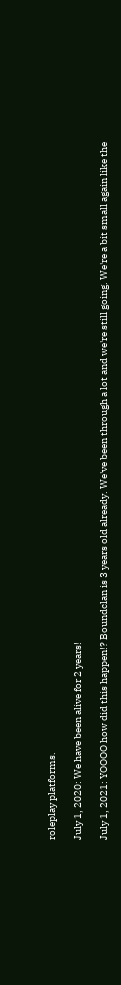roleplay platforms.

July 1, 2020: We have been alive for 2 years!

July 1, 2021: YOOOO how did this happen!? Boundclan is 3 years old already. We've been through a lot and we're still going. We're a bit small again like the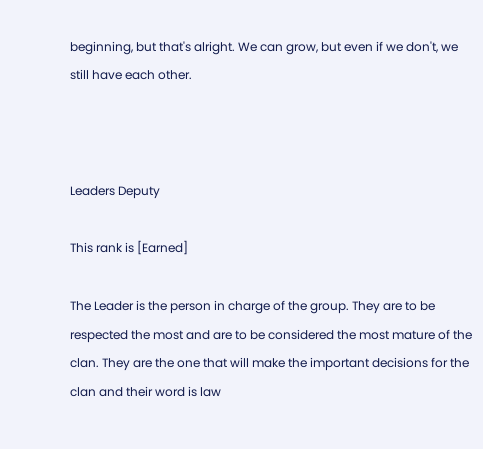beginning, but that's alright. We can grow, but even if we don't, we still have each other.



Leaders Deputy

This rank is [Earned]

The Leader is the person in charge of the group. They are to be respected the most and are to be considered the most mature of the clan. They are the one that will make the important decisions for the clan and their word is law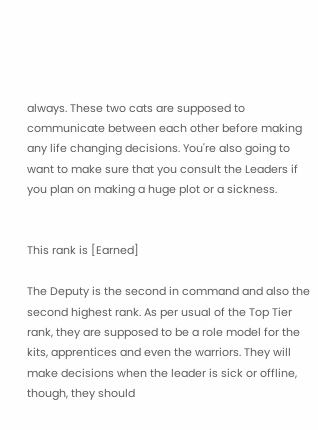always. These two cats are supposed to communicate between each other before making any life changing decisions. You're also going to want to make sure that you consult the Leaders if you plan on making a huge plot or a sickness.


This rank is [Earned]

The Deputy is the second in command and also the second highest rank. As per usual of the Top Tier rank, they are supposed to be a role model for the kits, apprentices and even the warriors. They will make decisions when the leader is sick or offline, though, they should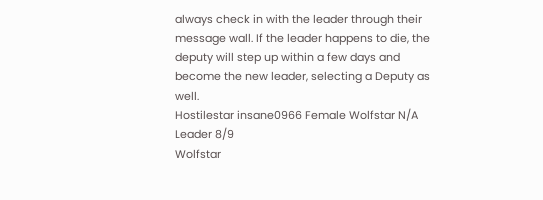always check in with the leader through their message wall. If the leader happens to die, the deputy will step up within a few days and become the new leader, selecting a Deputy as well.
Hostilestar insane0966 Female Wolfstar N/A Leader 8/9
Wolfstar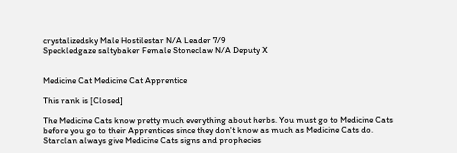crystalizedsky Male Hostilestar N/A Leader 7/9
Speckledgaze saltybaker Female Stoneclaw N/A Deputy X


Medicine Cat Medicine Cat Apprentice

This rank is [Closed]

The Medicine Cats know pretty much everything about herbs. You must go to Medicine Cats before you go to their Apprentices since they don't know as much as Medicine Cats do. Starclan always give Medicine Cats signs and prophecies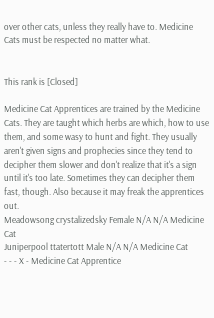over other cats, unless they really have to. Medicine Cats must be respected no matter what.


This rank is [Closed]

Medicine Cat Apprentices are trained by the Medicine Cats. They are taught which herbs are which, how to use them, and some wasy to hunt and fight. They usually aren't given signs and prophecies since they tend to decipher them slower and don't realize that it's a sign until it's too late. Sometimes they can decipher them fast, though. Also because it may freak the apprentices out.
Meadowsong crystalizedsky Female N/A N/A Medicine Cat
Juniperpool ttatertott Male N/A N/A Medicine Cat
- - - X - Medicine Cat Apprentice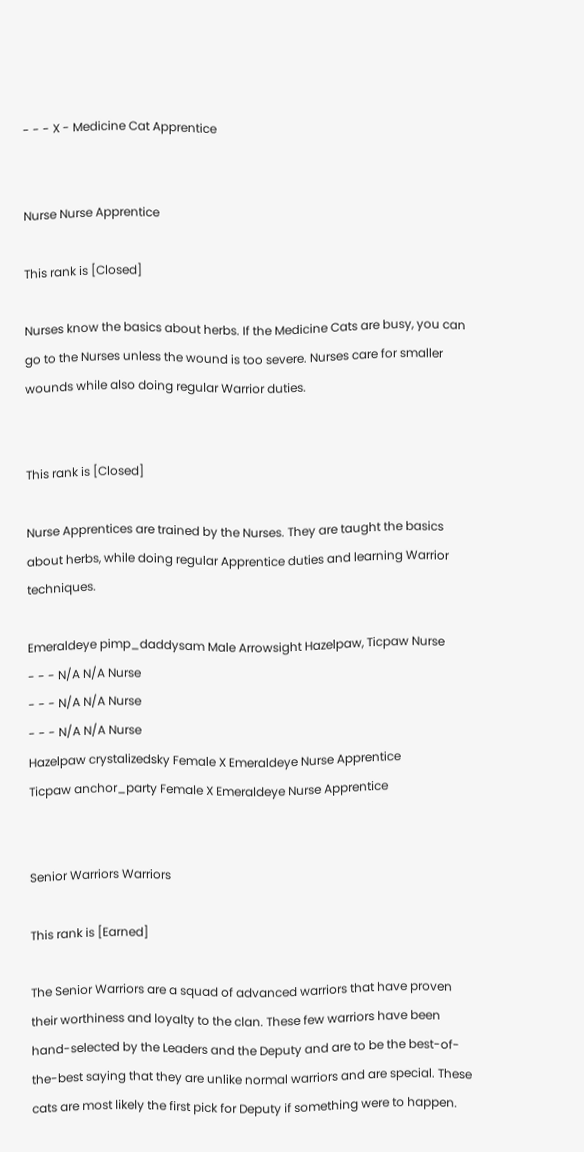- - - X - Medicine Cat Apprentice


Nurse Nurse Apprentice

This rank is [Closed]

Nurses know the basics about herbs. If the Medicine Cats are busy, you can go to the Nurses unless the wound is too severe. Nurses care for smaller wounds while also doing regular Warrior duties.


This rank is [Closed]

Nurse Apprentices are trained by the Nurses. They are taught the basics about herbs, while doing regular Apprentice duties and learning Warrior techniques.

Emeraldeye pimp_daddysam Male Arrowsight Hazelpaw, Ticpaw Nurse
- - - N/A N/A Nurse
- - - N/A N/A Nurse
- - - N/A N/A Nurse
Hazelpaw crystalizedsky Female X Emeraldeye Nurse Apprentice
Ticpaw anchor_party Female X Emeraldeye Nurse Apprentice


Senior Warriors Warriors

This rank is [Earned]

The Senior Warriors are a squad of advanced warriors that have proven their worthiness and loyalty to the clan. These few warriors have been hand-selected by the Leaders and the Deputy and are to be the best-of-the-best saying that they are unlike normal warriors and are special. These cats are most likely the first pick for Deputy if something were to happen.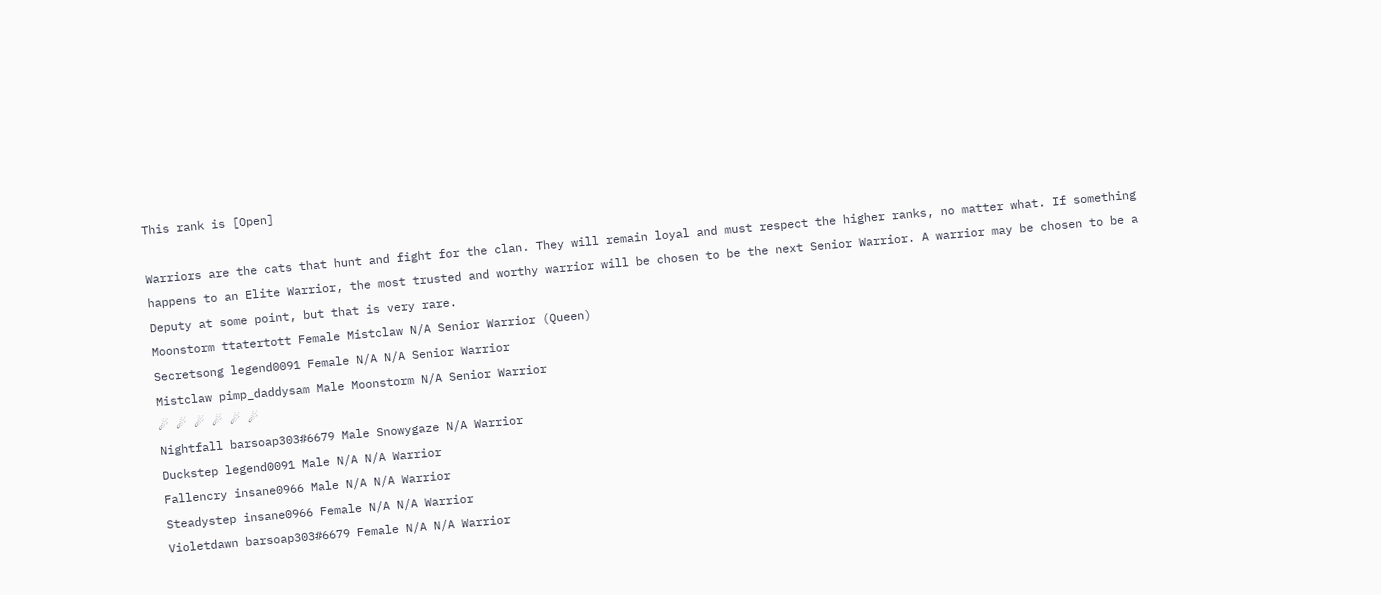This rank is [Open]

Warriors are the cats that hunt and fight for the clan. They will remain loyal and must respect the higher ranks, no matter what. If something happens to an Elite Warrior, the most trusted and worthy warrior will be chosen to be the next Senior Warrior. A warrior may be chosen to be a Deputy at some point, but that is very rare.
Moonstorm ttatertott Female Mistclaw N/A Senior Warrior (Queen)
Secretsong legend0091 Female N/A N/A Senior Warrior
Mistclaw pimp_daddysam Male Moonstorm N/A Senior Warrior
☄ ☄ ☄ ☄ ☄ ☄
Nightfall barsoap303#6679 Male Snowygaze N/A Warrior
Duckstep legend0091 Male N/A N/A Warrior
Fallencry insane0966 Male N/A N/A Warrior
Steadystep insane0966 Female N/A N/A Warrior
Violetdawn barsoap303#6679 Female N/A N/A Warrior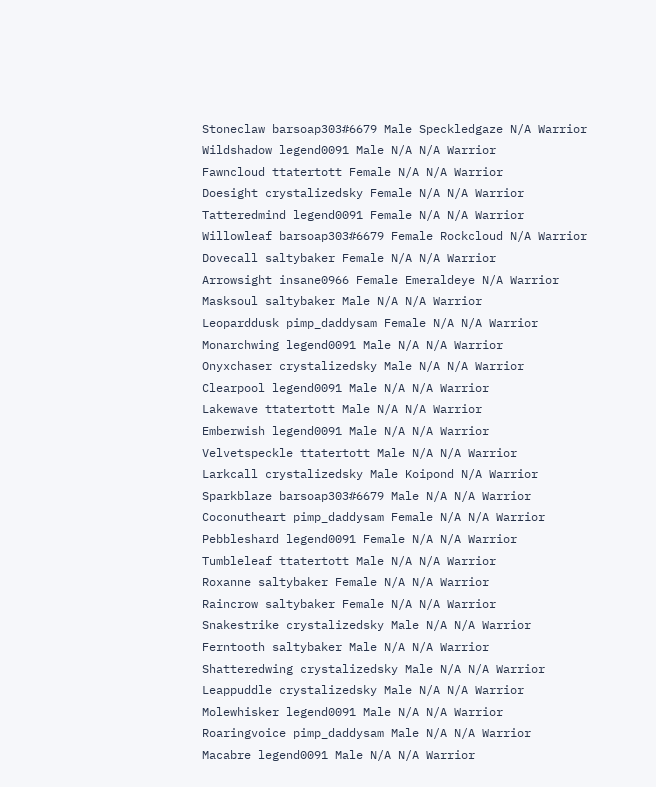Stoneclaw barsoap303#6679 Male Speckledgaze N/A Warrior
Wildshadow legend0091 Male N/A N/A Warrior
Fawncloud ttatertott Female N/A N/A Warrior
Doesight crystalizedsky Female N/A N/A Warrior
Tatteredmind legend0091 Female N/A N/A Warrior
Willowleaf barsoap303#6679 Female Rockcloud N/A Warrior
Dovecall saltybaker Female N/A N/A Warrior
Arrowsight insane0966 Female Emeraldeye N/A Warrior
Masksoul saltybaker Male N/A N/A Warrior
Leoparddusk pimp_daddysam Female N/A N/A Warrior
Monarchwing legend0091 Male N/A N/A Warrior
Onyxchaser crystalizedsky Male N/A N/A Warrior
Clearpool legend0091 Male N/A N/A Warrior
Lakewave ttatertott Male N/A N/A Warrior
Emberwish legend0091 Male N/A N/A Warrior
Velvetspeckle ttatertott Male N/A N/A Warrior
Larkcall crystalizedsky Male Koipond N/A Warrior
Sparkblaze barsoap303#6679 Male N/A N/A Warrior
Coconutheart pimp_daddysam Female N/A N/A Warrior
Pebbleshard legend0091 Female N/A N/A Warrior
Tumbleleaf ttatertott Male N/A N/A Warrior
Roxanne saltybaker Female N/A N/A Warrior
Raincrow saltybaker Female N/A N/A Warrior
Snakestrike crystalizedsky Male N/A N/A Warrior
Ferntooth saltybaker Male N/A N/A Warrior
Shatteredwing crystalizedsky Male N/A N/A Warrior
Leappuddle crystalizedsky Male N/A N/A Warrior
Molewhisker legend0091 Male N/A N/A Warrior
Roaringvoice pimp_daddysam Male N/A N/A Warrior
Macabre legend0091 Male N/A N/A Warrior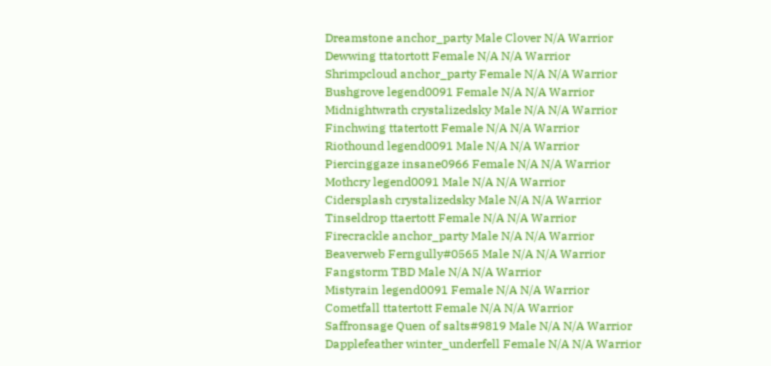Dreamstone anchor_party Male Clover N/A Warrior
Dewwing ttatortott Female N/A N/A Warrior
Shrimpcloud anchor_party Female N/A N/A Warrior
Bushgrove legend0091 Female N/A N/A Warrior
Midnightwrath crystalizedsky Male N/A N/A Warrior
Finchwing ttatertott Female N/A N/A Warrior
Riothound legend0091 Male N/A N/A Warrior
Piercinggaze insane0966 Female N/A N/A Warrior
Mothcry legend0091 Male N/A N/A Warrior
Cidersplash crystalizedsky Male N/A N/A Warrior
Tinseldrop ttaertott Female N/A N/A Warrior
Firecrackle anchor_party Male N/A N/A Warrior
Beaverweb Ferngully#0565 Male N/A N/A Warrior
Fangstorm TBD Male N/A N/A Warrior
Mistyrain legend0091 Female N/A N/A Warrior
Cometfall ttatertott Female N/A N/A Warrior
Saffronsage Quen of salts#9819 Male N/A N/A Warrior
Dapplefeather winter_underfell Female N/A N/A Warrior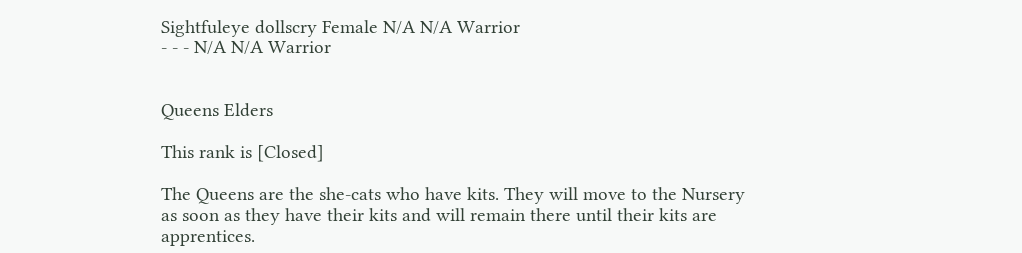Sightfuleye dollscry Female N/A N/A Warrior
- - - N/A N/A Warrior


Queens Elders

This rank is [Closed]

The Queens are the she-cats who have kits. They will move to the Nursery as soon as they have their kits and will remain there until their kits are apprentices.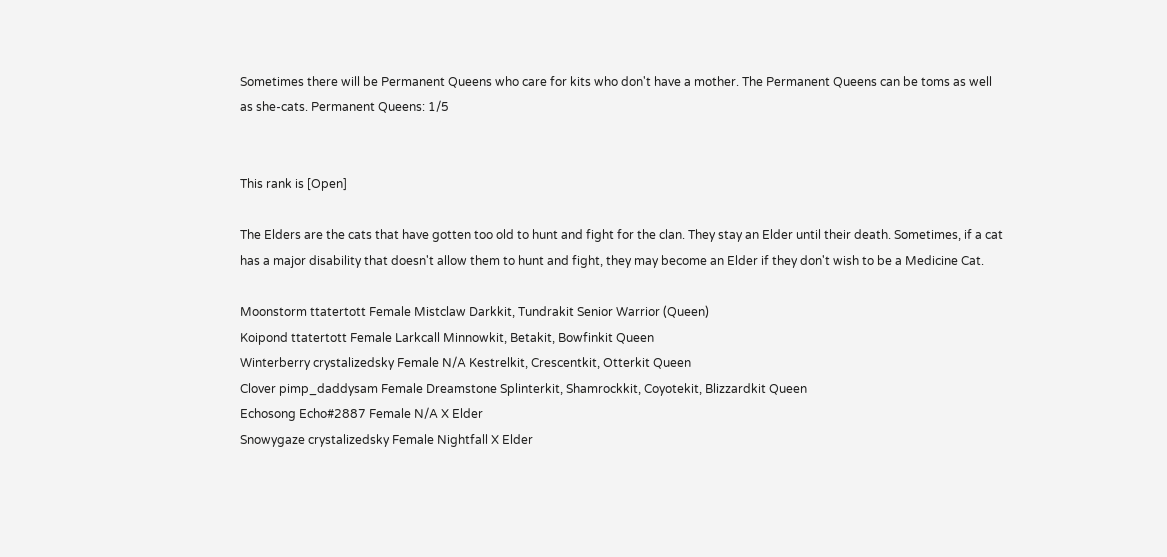Sometimes there will be Permanent Queens who care for kits who don't have a mother. The Permanent Queens can be toms as well as she-cats. Permanent Queens: 1/5


This rank is [Open]

The Elders are the cats that have gotten too old to hunt and fight for the clan. They stay an Elder until their death. Sometimes, if a cat has a major disability that doesn't allow them to hunt and fight, they may become an Elder if they don't wish to be a Medicine Cat.

Moonstorm ttatertott Female Mistclaw Darkkit, Tundrakit Senior Warrior (Queen)
Koipond ttatertott Female Larkcall Minnowkit, Betakit, Bowfinkit Queen
Winterberry crystalizedsky Female N/A Kestrelkit, Crescentkit, Otterkit Queen
Clover pimp_daddysam Female Dreamstone Splinterkit, Shamrockkit, Coyotekit, Blizzardkit Queen
Echosong Echo#2887 Female N/A X Elder
Snowygaze crystalizedsky Female Nightfall X Elder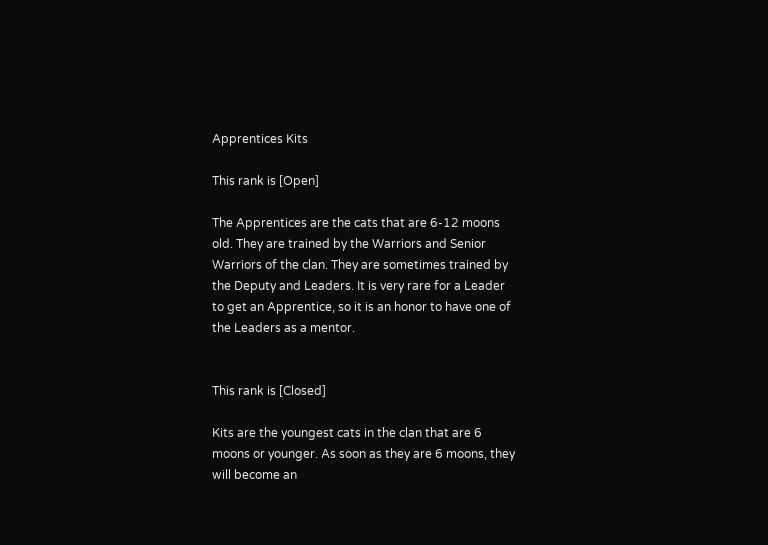Apprentices Kits

This rank is [Open]

The Apprentices are the cats that are 6-12 moons old. They are trained by the Warriors and Senior Warriors of the clan. They are sometimes trained by the Deputy and Leaders. It is very rare for a Leader to get an Apprentice, so it is an honor to have one of the Leaders as a mentor.


This rank is [Closed]

Kits are the youngest cats in the clan that are 6 moons or younger. As soon as they are 6 moons, they will become an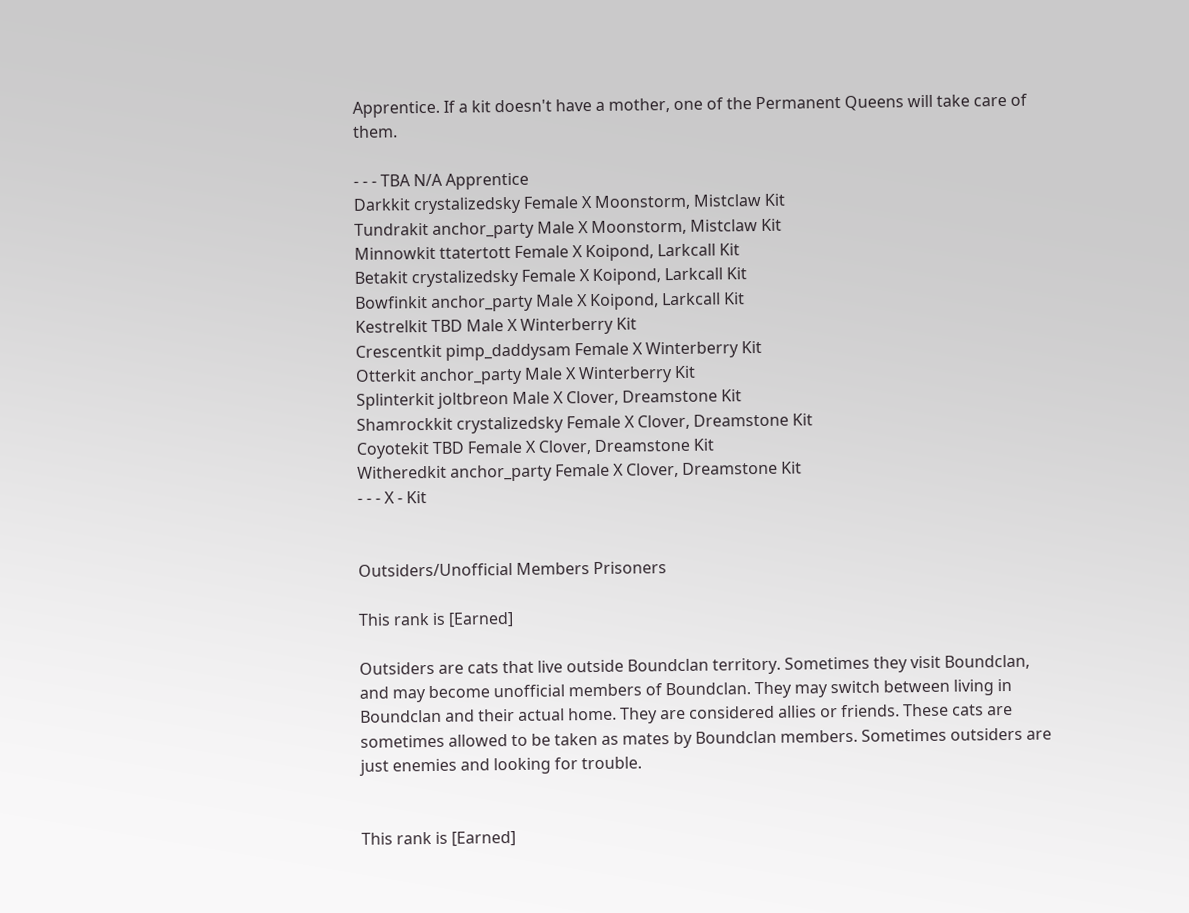Apprentice. If a kit doesn't have a mother, one of the Permanent Queens will take care of them.

- - - TBA N/A Apprentice
Darkkit crystalizedsky Female X Moonstorm, Mistclaw Kit
Tundrakit anchor_party Male X Moonstorm, Mistclaw Kit
Minnowkit ttatertott Female X Koipond, Larkcall Kit
Betakit crystalizedsky Female X Koipond, Larkcall Kit
Bowfinkit anchor_party Male X Koipond, Larkcall Kit
Kestrelkit TBD Male X Winterberry Kit
Crescentkit pimp_daddysam Female X Winterberry Kit
Otterkit anchor_party Male X Winterberry Kit
Splinterkit joltbreon Male X Clover, Dreamstone Kit
Shamrockkit crystalizedsky Female X Clover, Dreamstone Kit
Coyotekit TBD Female X Clover, Dreamstone Kit
Witheredkit anchor_party Female X Clover, Dreamstone Kit
- - - X - Kit


Outsiders/Unofficial Members Prisoners

This rank is [Earned]

Outsiders are cats that live outside Boundclan territory. Sometimes they visit Boundclan, and may become unofficial members of Boundclan. They may switch between living in Boundclan and their actual home. They are considered allies or friends. These cats are sometimes allowed to be taken as mates by Boundclan members. Sometimes outsiders are just enemies and looking for trouble.


This rank is [Earned]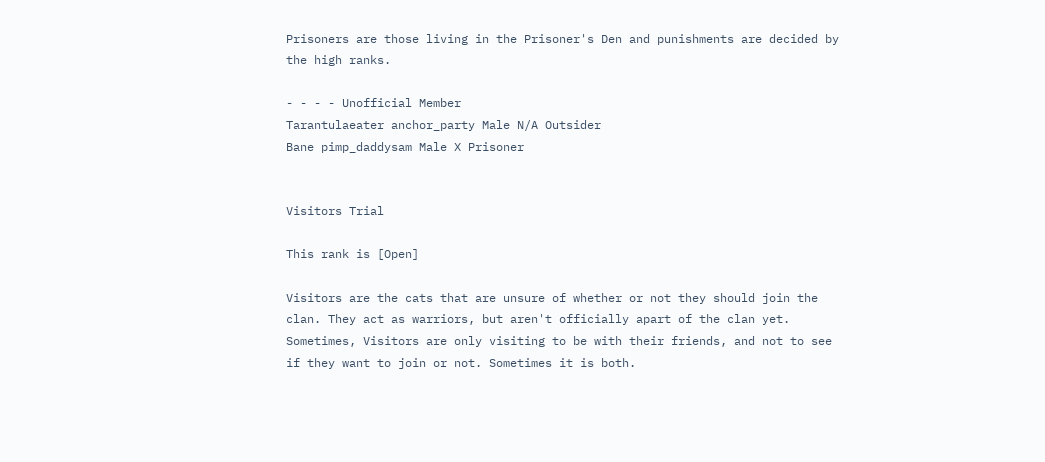Prisoners are those living in the Prisoner's Den and punishments are decided by the high ranks.

- - - - Unofficial Member
Tarantulaeater anchor_party Male N/A Outsider
Bane pimp_daddysam Male X Prisoner


Visitors Trial

This rank is [Open]

Visitors are the cats that are unsure of whether or not they should join the clan. They act as warriors, but aren't officially apart of the clan yet. Sometimes, Visitors are only visiting to be with their friends, and not to see if they want to join or not. Sometimes it is both.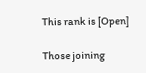This rank is [Open]

Those joining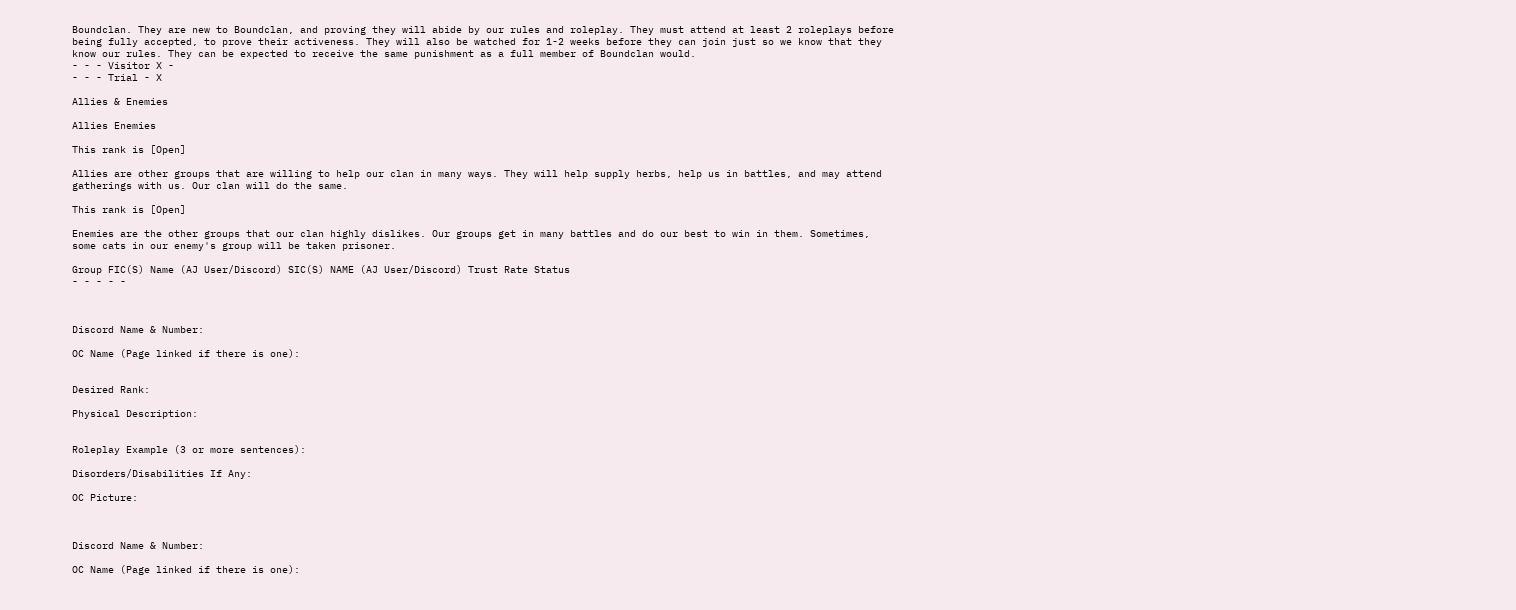Boundclan. They are new to Boundclan, and proving they will abide by our rules and roleplay. They must attend at least 2 roleplays before being fully accepted, to prove their activeness. They will also be watched for 1-2 weeks before they can join just so we know that they know our rules. They can be expected to receive the same punishment as a full member of Boundclan would.
- - - Visitor X -
- - - Trial - X

Allies & Enemies

Allies Enemies

This rank is [Open]

Allies are other groups that are willing to help our clan in many ways. They will help supply herbs, help us in battles, and may attend gatherings with us. Our clan will do the same.

This rank is [Open]

Enemies are the other groups that our clan highly dislikes. Our groups get in many battles and do our best to win in them. Sometimes, some cats in our enemy's group will be taken prisoner.

Group FIC(S) Name (AJ User/Discord) SIC(S) NAME (AJ User/Discord) Trust Rate Status
- - - - -



Discord Name & Number:

OC Name (Page linked if there is one):


Desired Rank:

Physical Description:


Roleplay Example (3 or more sentences):

Disorders/Disabilities If Any:

OC Picture:



Discord Name & Number:

OC Name (Page linked if there is one):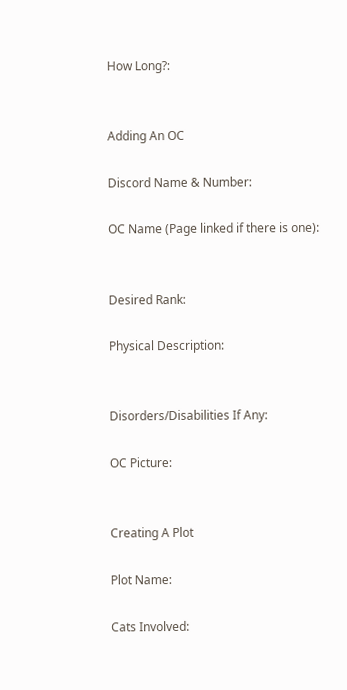How Long?:


Adding An OC

Discord Name & Number:

OC Name (Page linked if there is one):


Desired Rank:

Physical Description:


Disorders/Disabilities If Any:

OC Picture:


Creating A Plot

Plot Name:

Cats Involved: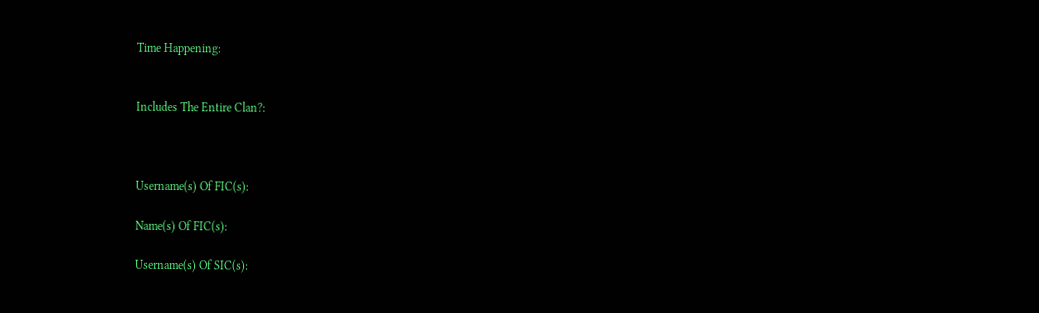Time Happening:


Includes The Entire Clan?:



Username(s) Of FIC(s):

Name(s) Of FIC(s):

Username(s) Of SIC(s):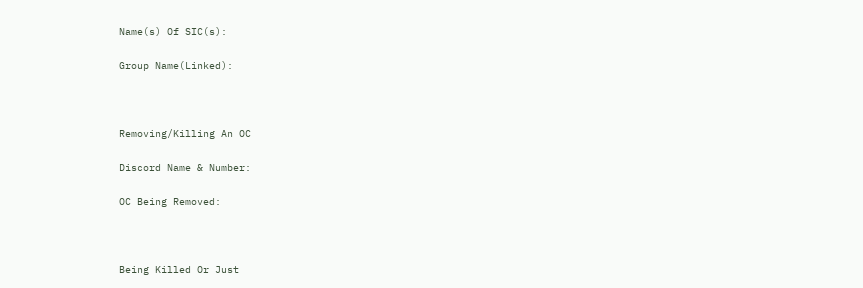Name(s) Of SIC(s):

Group Name(Linked):



Removing/Killing An OC

Discord Name & Number:

OC Being Removed:



Being Killed Or Just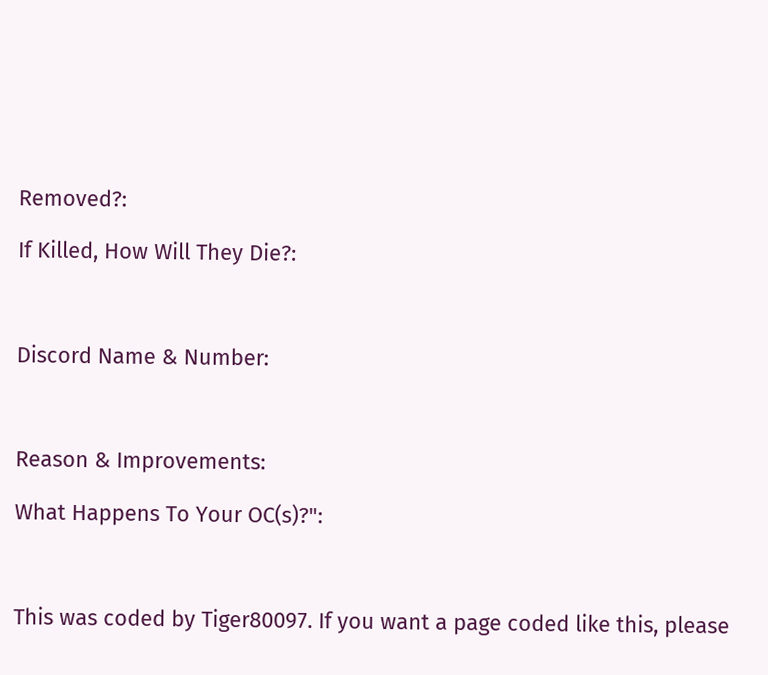Removed?:

If Killed, How Will They Die?:



Discord Name & Number:



Reason & Improvements:

What Happens To Your OC(s)?":



This was coded by Tiger80097. If you want a page coded like this, please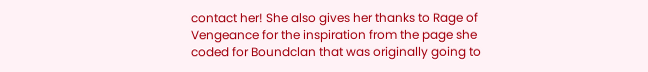contact her! She also gives her thanks to Rage of Vengeance for the inspiration from the page she coded for Boundclan that was originally going to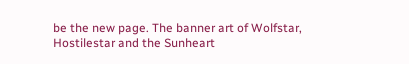be the new page. The banner art of Wolfstar, Hostilestar and the Sunheart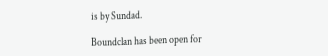is by Sundad.

Boundclan has been open for